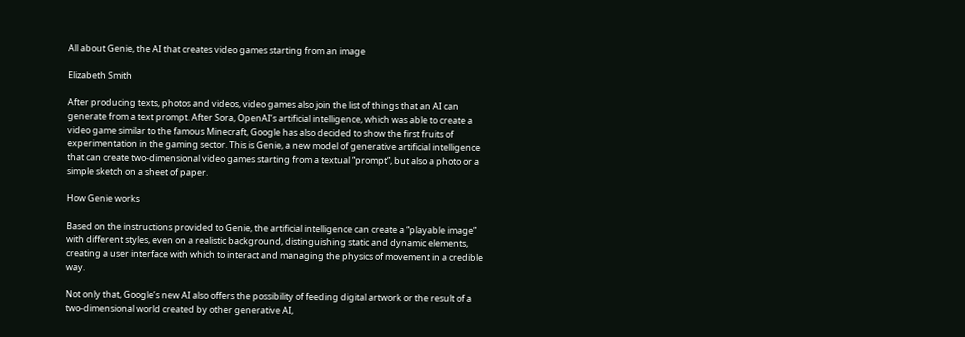All about Genie, the AI that creates video games starting from an image

Elizabeth Smith

After producing texts, photos and videos, video games also join the list of things that an AI can generate from a text prompt. After Sora, OpenAI’s artificial intelligence, which was able to create a video game similar to the famous Minecraft, Google has also decided to show the first fruits of experimentation in the gaming sector. This is Genie, a new model of generative artificial intelligence that can create two-dimensional video games starting from a textual “prompt”, but also a photo or a simple sketch on a sheet of paper.

How Genie works

Based on the instructions provided to Genie, the artificial intelligence can create a “playable image” with different styles, even on a realistic background, distinguishing static and dynamic elements, creating a user interface with which to interact and managing the physics of movement in a credible way.

Not only that, Google’s new AI also offers the possibility of feeding digital artwork or the result of a two-dimensional world created by other generative AI,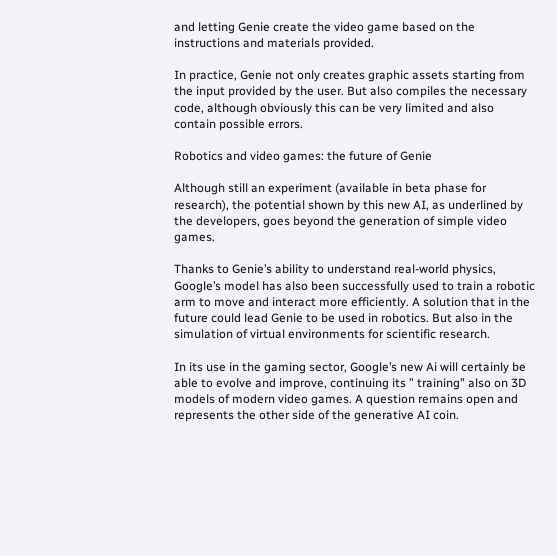and letting Genie create the video game based on the instructions and materials provided.

In practice, Genie not only creates graphic assets starting from the input provided by the user. But also compiles the necessary code, although obviously this can be very limited and also contain possible errors.

Robotics and video games: the future of Genie

Although still an experiment (available in beta phase for research), the potential shown by this new AI, as underlined by the developers, goes beyond the generation of simple video games.

Thanks to Genie’s ability to understand real-world physics, Google’s model has also been successfully used to train a robotic arm to move and interact more efficiently. A solution that in the future could lead Genie to be used in robotics. But also in the simulation of virtual environments for scientific research.

In its use in the gaming sector, Google’s new Ai will certainly be able to evolve and improve, continuing its ” training” also on 3D models of modern video games. A question remains open and represents the other side of the generative AI coin.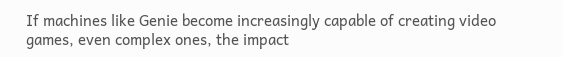If machines like Genie become increasingly capable of creating video games, even complex ones, the impact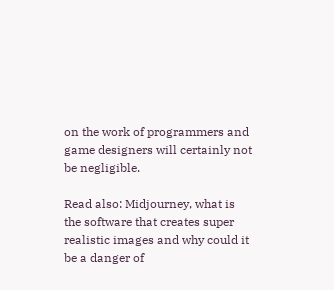on the work of programmers and game designers will certainly not be negligible.

Read also: Midjourney, what is the software that creates super realistic images and why could it be a danger of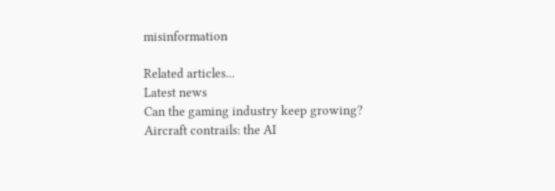misinformation

Related articles...
Latest news
Can the gaming industry keep growing?
Aircraft contrails: the AI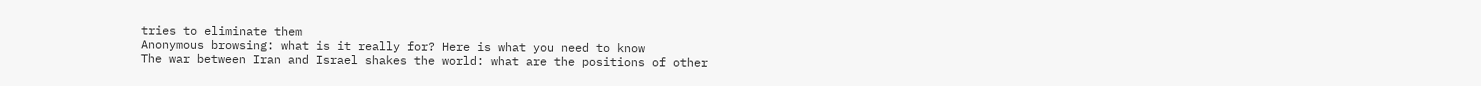tries to eliminate them
Anonymous browsing: what is it really for? Here is what you need to know
The war between Iran and Israel shakes the world: what are the positions of other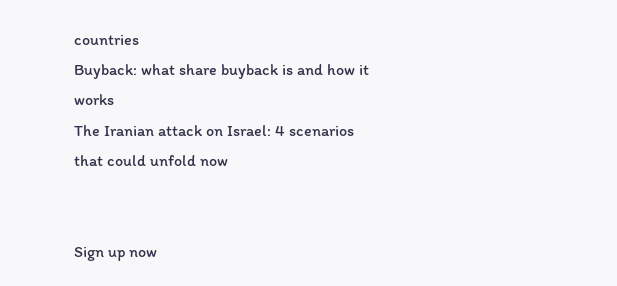countries
Buyback: what share buyback is and how it works
The Iranian attack on Israel: 4 scenarios that could unfold now


Sign up now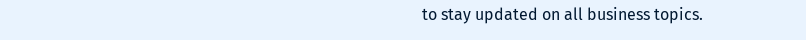to stay updated on all business topics.